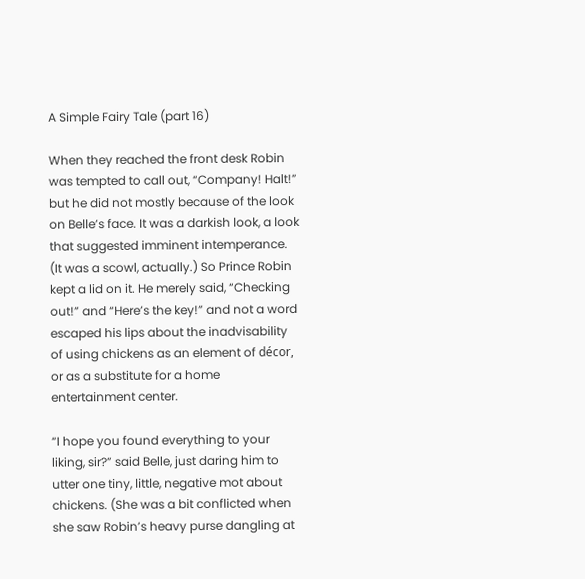A Simple Fairy Tale (part 16)

When they reached the front desk Robin was tempted to call out, “Company! Halt!” but he did not mostly because of the look on Belle’s face. It was a darkish look, a look that suggested imminent intemperance. (It was a scowl, actually.) So Prince Robin kept a lid on it. He merely said, “Checking out!” and “Here’s the key!” and not a word escaped his lips about the inadvisability of using chickens as an element of décor, or as a substitute for a home entertainment center.

“I hope you found everything to your liking, sir?” said Belle, just daring him to utter one tiny, little, negative mot about chickens. (She was a bit conflicted when she saw Robin’s heavy purse dangling at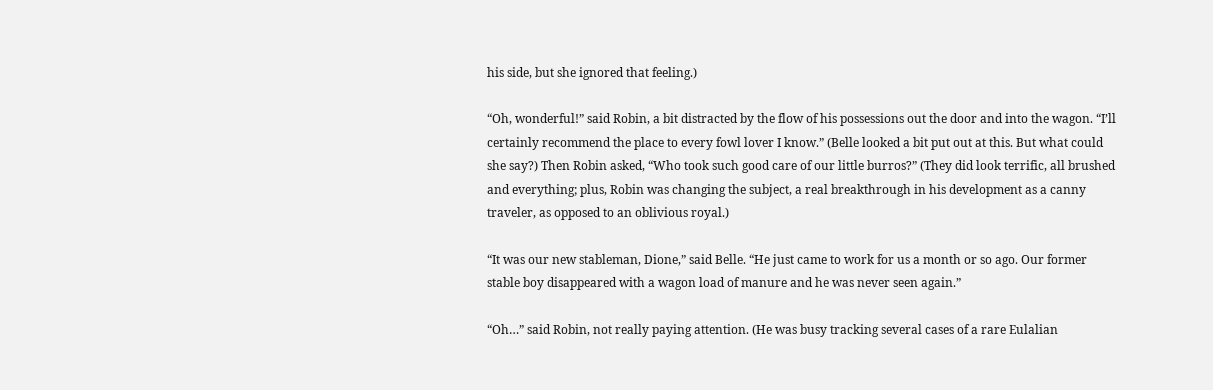his side, but she ignored that feeling.)

“Oh, wonderful!” said Robin, a bit distracted by the flow of his possessions out the door and into the wagon. “I’ll certainly recommend the place to every fowl lover I know.” (Belle looked a bit put out at this. But what could she say?) Then Robin asked, “Who took such good care of our little burros?” (They did look terrific, all brushed and everything; plus, Robin was changing the subject, a real breakthrough in his development as a canny traveler, as opposed to an oblivious royal.)

“It was our new stableman, Dione,” said Belle. “He just came to work for us a month or so ago. Our former stable boy disappeared with a wagon load of manure and he was never seen again.”

“Oh…” said Robin, not really paying attention. (He was busy tracking several cases of a rare Eulalian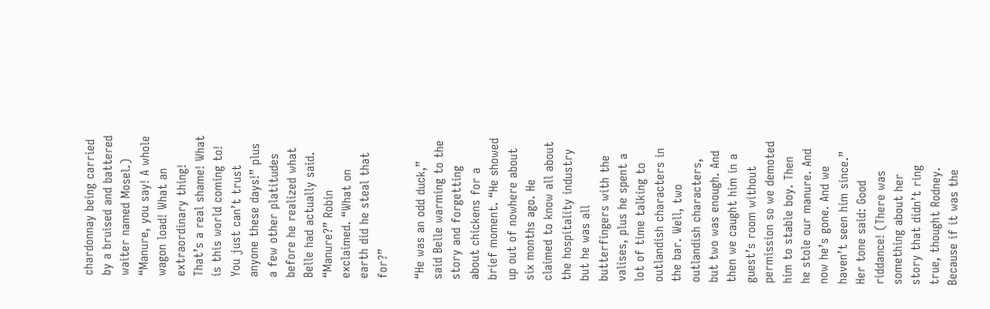chardonnay being carried by a bruised and battered waiter named Mosel.) “Manure, you say! A whole wagon load! What an extraordinary thing! That’s a real shame! What is this world coming to! You just can’t trust anyone these days!” plus a few other platitudes before he realized what Belle had actually said. “Manure?” Robin exclaimed. “What on earth did he steal that for?”

“He was an odd duck,” said Belle warming to the story and forgetting about chickens for a brief moment. “He showed up out of nowhere about six months ago. He claimed to know all about the hospitality industry but he was all butterfingers with the valises, plus he spent a lot of time talking to outlandish characters in the bar. Well, two outlandish characters, but two was enough. And then we caught him in a guest’s room without permission so we demoted him to stable boy. Then he stole our manure. And now he’s gone. And we haven’t seen him since.” Her tone said: Good riddance! (There was something about her story that didn’t ring true, thought Rodney. Because if it was the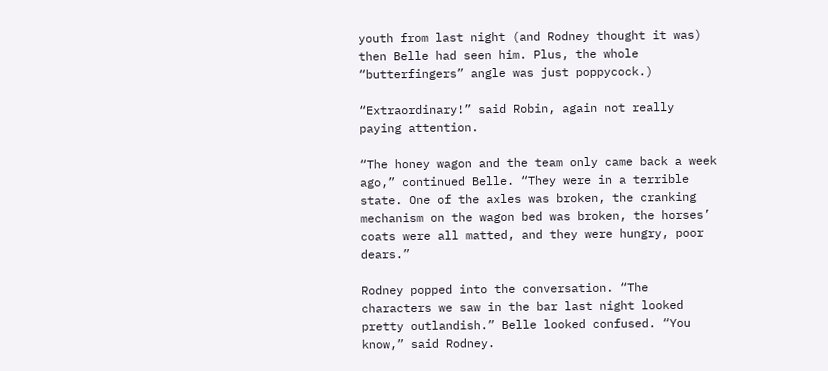youth from last night (and Rodney thought it was) then Belle had seen him. Plus, the whole “butterfingers” angle was just poppycock.)

“Extraordinary!” said Robin, again not really paying attention.

“The honey wagon and the team only came back a week ago,” continued Belle. “They were in a terrible state. One of the axles was broken, the cranking mechanism on the wagon bed was broken, the horses’ coats were all matted, and they were hungry, poor dears.”

Rodney popped into the conversation. “The characters we saw in the bar last night looked pretty outlandish.” Belle looked confused. “You know,” said Rodney.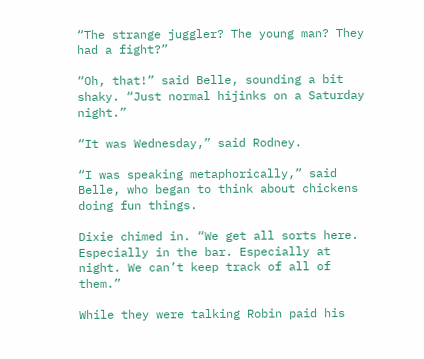“The strange juggler? The young man? They had a fight?”

“Oh, that!” said Belle, sounding a bit shaky. “Just normal hijinks on a Saturday night.”

“It was Wednesday,” said Rodney.

“I was speaking metaphorically,” said Belle, who began to think about chickens doing fun things.

Dixie chimed in. “We get all sorts here. Especially in the bar. Especially at night. We can’t keep track of all of them.”

While they were talking Robin paid his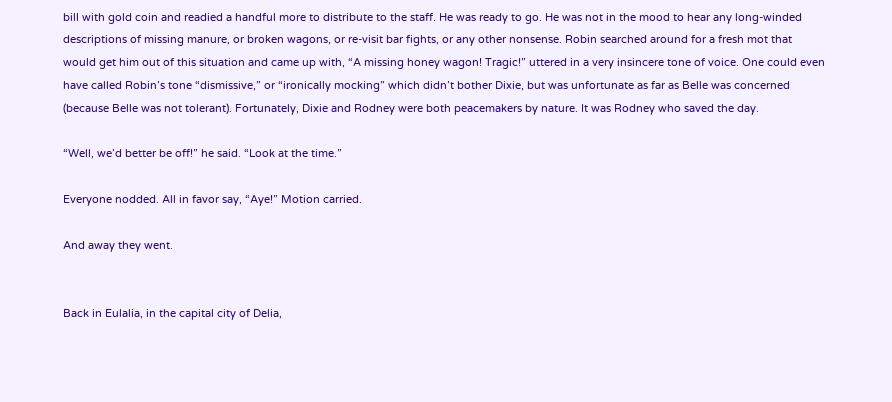bill with gold coin and readied a handful more to distribute to the staff. He was ready to go. He was not in the mood to hear any long-winded descriptions of missing manure, or broken wagons, or re-visit bar fights, or any other nonsense. Robin searched around for a fresh mot that would get him out of this situation and came up with, “A missing honey wagon! Tragic!” uttered in a very insincere tone of voice. One could even have called Robin’s tone “dismissive,” or “ironically mocking” which didn’t bother Dixie, but was unfortunate as far as Belle was concerned (because Belle was not tolerant). Fortunately, Dixie and Rodney were both peacemakers by nature. It was Rodney who saved the day.

“Well, we’d better be off!” he said. “Look at the time.”

Everyone nodded. All in favor say, “Aye!” Motion carried.

And away they went.


Back in Eulalia, in the capital city of Delia,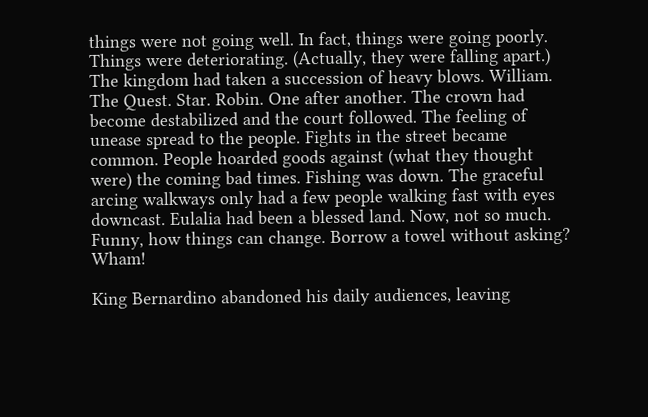things were not going well. In fact, things were going poorly. Things were deteriorating. (Actually, they were falling apart.) The kingdom had taken a succession of heavy blows. William. The Quest. Star. Robin. One after another. The crown had become destabilized and the court followed. The feeling of unease spread to the people. Fights in the street became common. People hoarded goods against (what they thought were) the coming bad times. Fishing was down. The graceful arcing walkways only had a few people walking fast with eyes downcast. Eulalia had been a blessed land. Now, not so much. Funny, how things can change. Borrow a towel without asking? Wham!

King Bernardino abandoned his daily audiences, leaving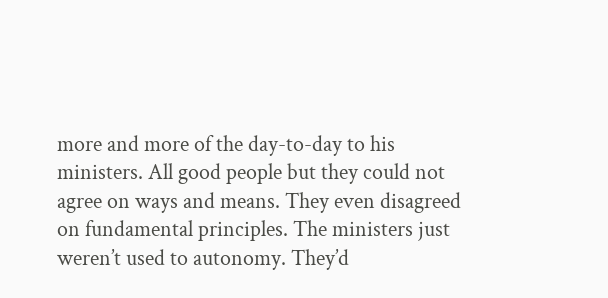more and more of the day-to-day to his ministers. All good people but they could not agree on ways and means. They even disagreed on fundamental principles. The ministers just weren’t used to autonomy. They’d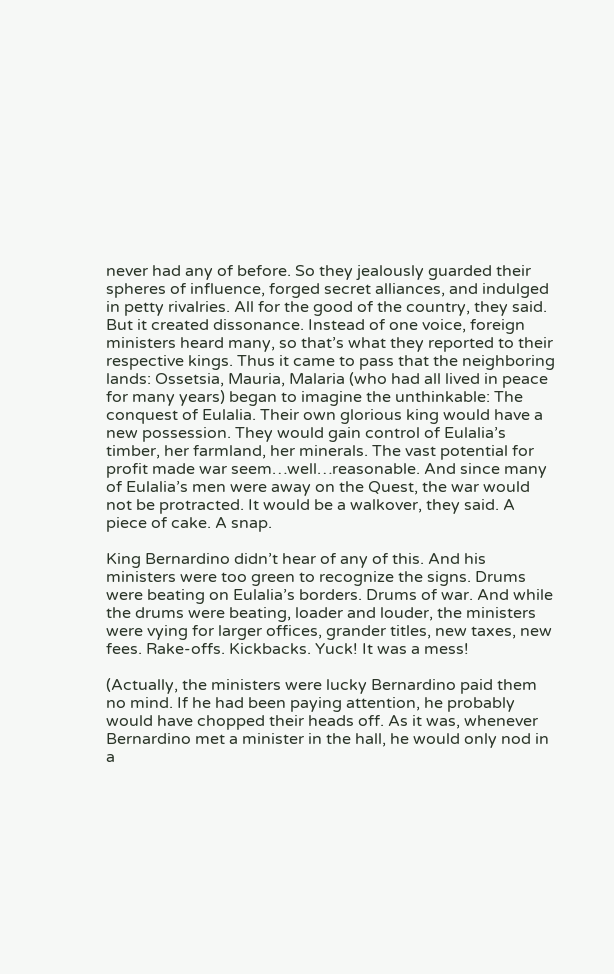never had any of before. So they jealously guarded their spheres of influence, forged secret alliances, and indulged in petty rivalries. All for the good of the country, they said. But it created dissonance. Instead of one voice, foreign ministers heard many, so that’s what they reported to their respective kings. Thus it came to pass that the neighboring lands: Ossetsia, Mauria, Malaria (who had all lived in peace for many years) began to imagine the unthinkable: The conquest of Eulalia. Their own glorious king would have a new possession. They would gain control of Eulalia’s timber, her farmland, her minerals. The vast potential for profit made war seem…well…reasonable. And since many of Eulalia’s men were away on the Quest, the war would not be protracted. It would be a walkover, they said. A piece of cake. A snap.

King Bernardino didn’t hear of any of this. And his ministers were too green to recognize the signs. Drums were beating on Eulalia’s borders. Drums of war. And while the drums were beating, loader and louder, the ministers were vying for larger offices, grander titles, new taxes, new fees. Rake-offs. Kickbacks. Yuck! It was a mess!

(Actually, the ministers were lucky Bernardino paid them no mind. If he had been paying attention, he probably would have chopped their heads off. As it was, whenever Bernardino met a minister in the hall, he would only nod in a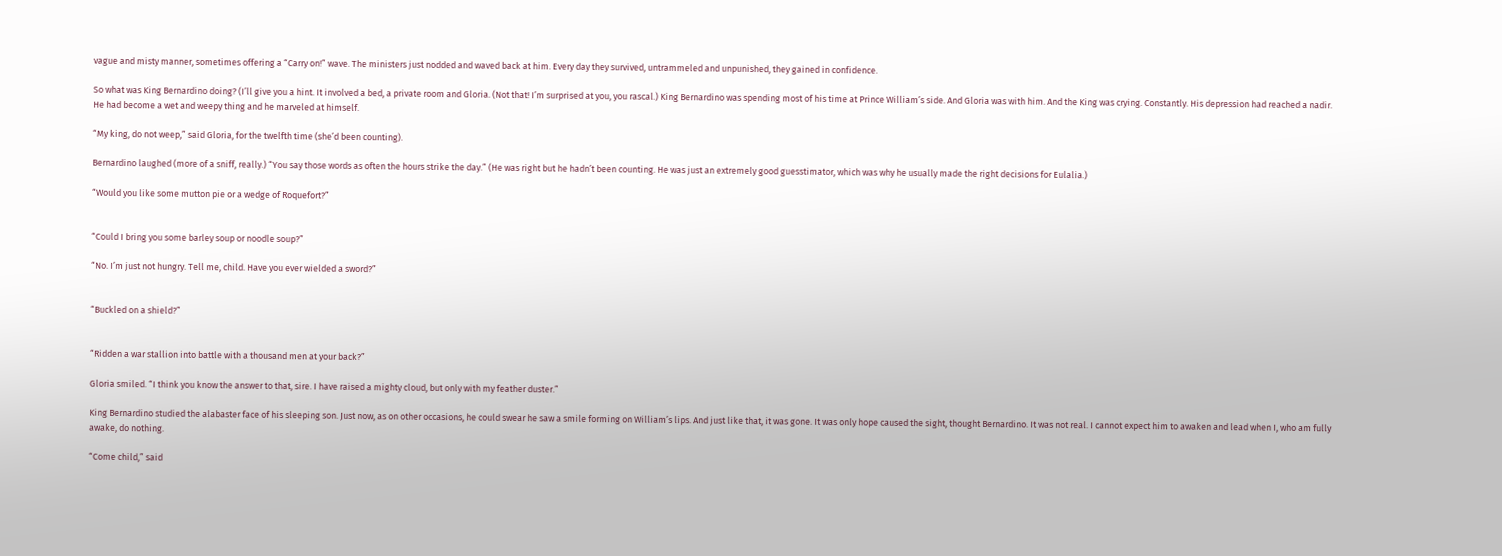vague and misty manner, sometimes offering a “Carry on!” wave. The ministers just nodded and waved back at him. Every day they survived, untrammeled and unpunished, they gained in confidence.

So what was King Bernardino doing? (I’ll give you a hint. It involved a bed, a private room and Gloria. (Not that! I’m surprised at you, you rascal.) King Bernardino was spending most of his time at Prince William’s side. And Gloria was with him. And the King was crying. Constantly. His depression had reached a nadir. He had become a wet and weepy thing and he marveled at himself.

“My king, do not weep,” said Gloria, for the twelfth time (she’d been counting).

Bernardino laughed (more of a sniff, really.) “You say those words as often the hours strike the day.” (He was right but he hadn’t been counting. He was just an extremely good guesstimator, which was why he usually made the right decisions for Eulalia.)

“Would you like some mutton pie or a wedge of Roquefort?”


“Could I bring you some barley soup or noodle soup?”

“No. I’m just not hungry. Tell me, child. Have you ever wielded a sword?”


“Buckled on a shield?”


“Ridden a war stallion into battle with a thousand men at your back?”

Gloria smiled. “I think you know the answer to that, sire. I have raised a mighty cloud, but only with my feather duster.”

King Bernardino studied the alabaster face of his sleeping son. Just now, as on other occasions, he could swear he saw a smile forming on William’s lips. And just like that, it was gone. It was only hope caused the sight, thought Bernardino. It was not real. I cannot expect him to awaken and lead when I, who am fully awake, do nothing.

“Come child,” said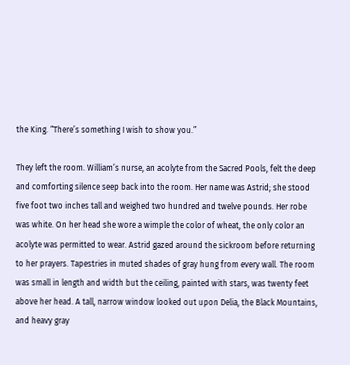the King. “There’s something I wish to show you.”

They left the room. William’s nurse, an acolyte from the Sacred Pools, felt the deep and comforting silence seep back into the room. Her name was Astrid; she stood five foot two inches tall and weighed two hundred and twelve pounds. Her robe was white. On her head she wore a wimple the color of wheat, the only color an acolyte was permitted to wear. Astrid gazed around the sickroom before returning to her prayers. Tapestries in muted shades of gray hung from every wall. The room was small in length and width but the ceiling, painted with stars, was twenty feet above her head. A tall, narrow window looked out upon Delia, the Black Mountains, and heavy gray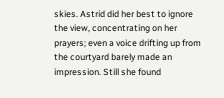skies. Astrid did her best to ignore the view, concentrating on her prayers; even a voice drifting up from the courtyard barely made an impression. Still she found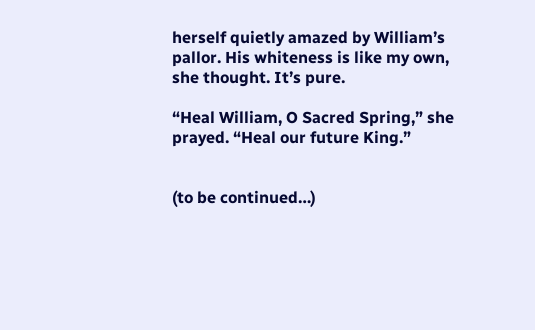herself quietly amazed by William’s pallor. His whiteness is like my own, she thought. It’s pure.

“Heal William, O Sacred Spring,” she prayed. “Heal our future King.”


(to be continued…)